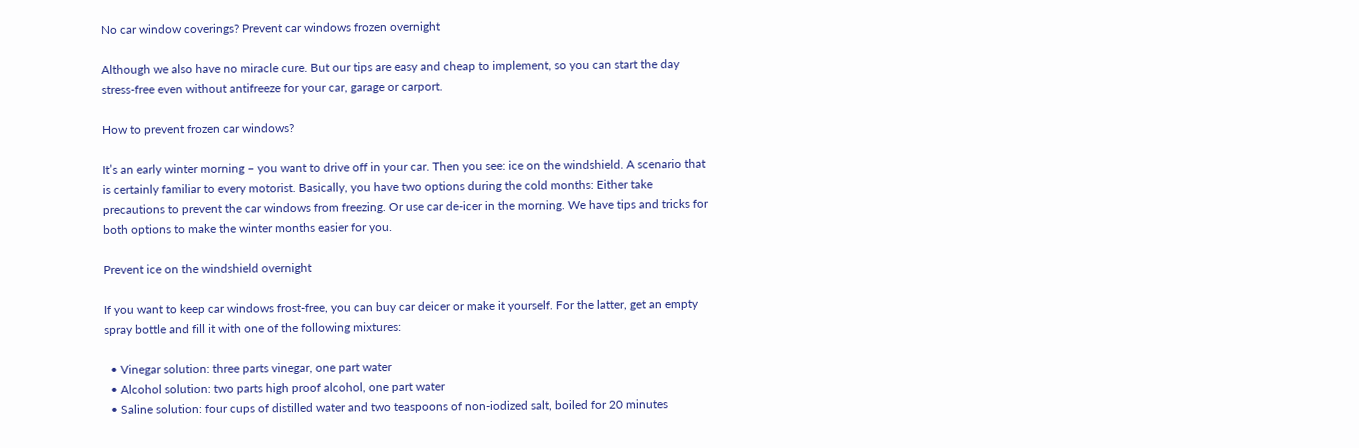No car window coverings? Prevent car windows frozen overnight

Although we also have no miracle cure. But our tips are easy and cheap to implement, so you can start the day stress-free even without antifreeze for your car, garage or carport.

How to prevent frozen car windows?

It’s an early winter morning – you want to drive off in your car. Then you see: ice on the windshield. A scenario that is certainly familiar to every motorist. Basically, you have two options during the cold months: Either take precautions to prevent the car windows from freezing. Or use car de-icer in the morning. We have tips and tricks for both options to make the winter months easier for you.

Prevent ice on the windshield overnight

If you want to keep car windows frost-free, you can buy car deicer or make it yourself. For the latter, get an empty spray bottle and fill it with one of the following mixtures:

  • Vinegar solution: three parts vinegar, one part water
  • Alcohol solution: two parts high proof alcohol, one part water
  • Saline solution: four cups of distilled water and two teaspoons of non-iodized salt, boiled for 20 minutes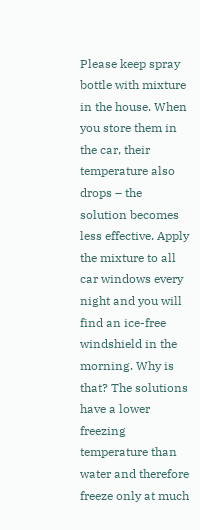Please keep spray bottle with mixture in the house. When you store them in the car, their temperature also drops – the solution becomes less effective. Apply the mixture to all car windows every night and you will find an ice-free windshield in the morning. Why is that? The solutions have a lower freezing temperature than water and therefore freeze only at much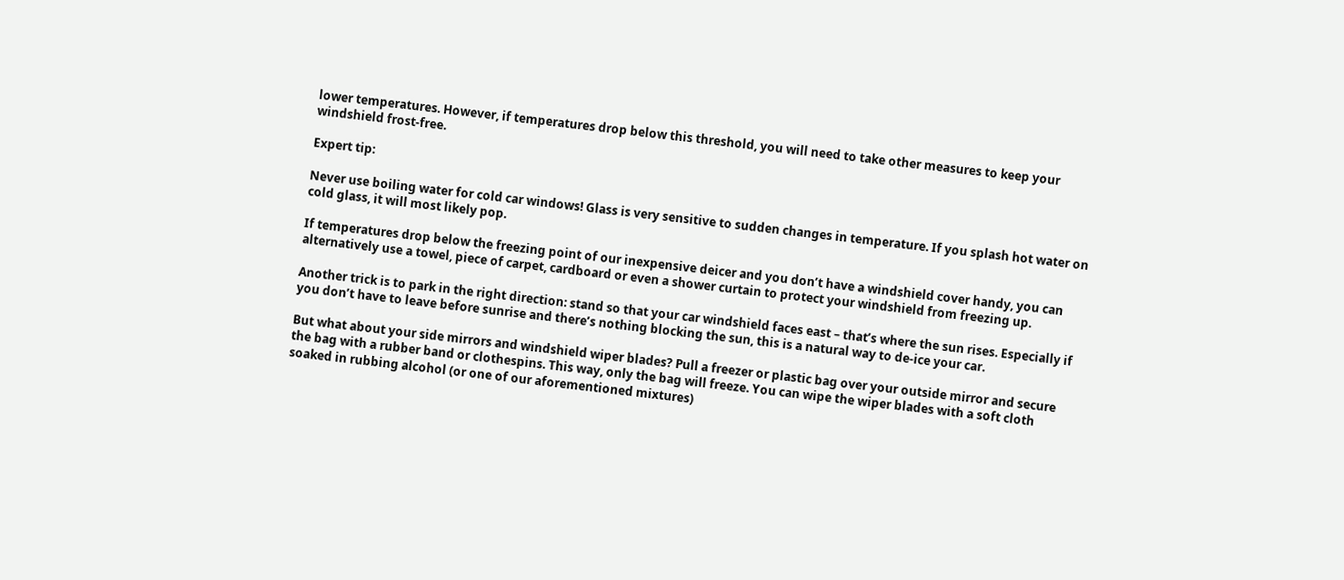lower temperatures. However, if temperatures drop below this threshold, you will need to take other measures to keep your windshield frost-free.

Expert tip:

Never use boiling water for cold car windows! Glass is very sensitive to sudden changes in temperature. If you splash hot water on cold glass, it will most likely pop.

If temperatures drop below the freezing point of our inexpensive deicer and you don’t have a windshield cover handy, you can alternatively use a towel, piece of carpet, cardboard or even a shower curtain to protect your windshield from freezing up.

Another trick is to park in the right direction: stand so that your car windshield faces east – that’s where the sun rises. Especially if you don’t have to leave before sunrise and there’s nothing blocking the sun, this is a natural way to de-ice your car.

But what about your side mirrors and windshield wiper blades? Pull a freezer or plastic bag over your outside mirror and secure the bag with a rubber band or clothespins. This way, only the bag will freeze. You can wipe the wiper blades with a soft cloth soaked in rubbing alcohol (or one of our aforementioned mixtures)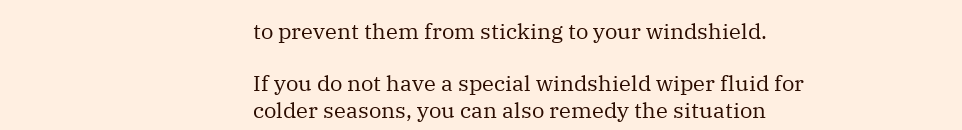to prevent them from sticking to your windshield.

If you do not have a special windshield wiper fluid for colder seasons, you can also remedy the situation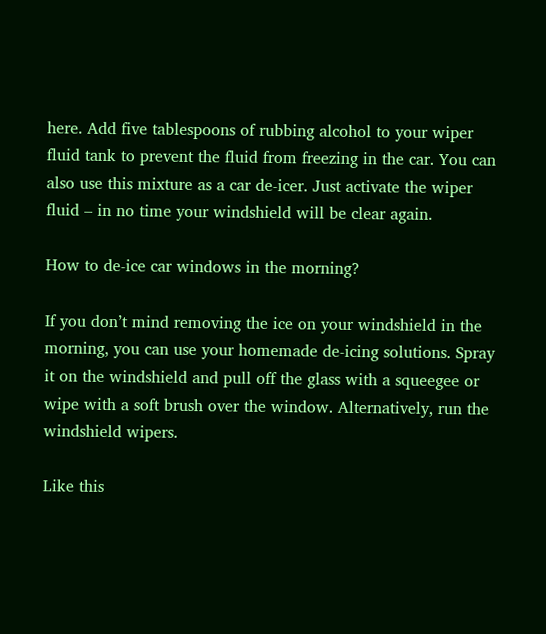here. Add five tablespoons of rubbing alcohol to your wiper fluid tank to prevent the fluid from freezing in the car. You can also use this mixture as a car de-icer. Just activate the wiper fluid – in no time your windshield will be clear again.

How to de-ice car windows in the morning?

If you don’t mind removing the ice on your windshield in the morning, you can use your homemade de-icing solutions. Spray it on the windshield and pull off the glass with a squeegee or wipe with a soft brush over the window. Alternatively, run the windshield wipers.

Like this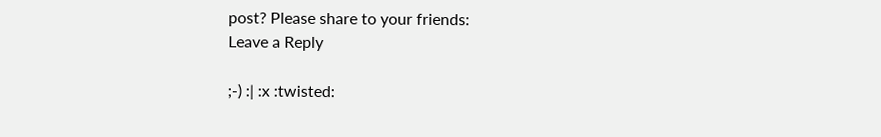post? Please share to your friends:
Leave a Reply

;-) :| :x :twisted: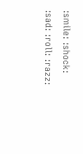:smile: :shock: :sad: :roll: :razz: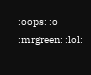:oops: :o :mrgreen: :lol: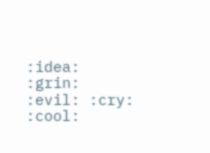:idea: :grin: :evil: :cry: :cool: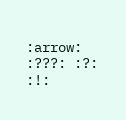:arrow: :???: :?: :!: